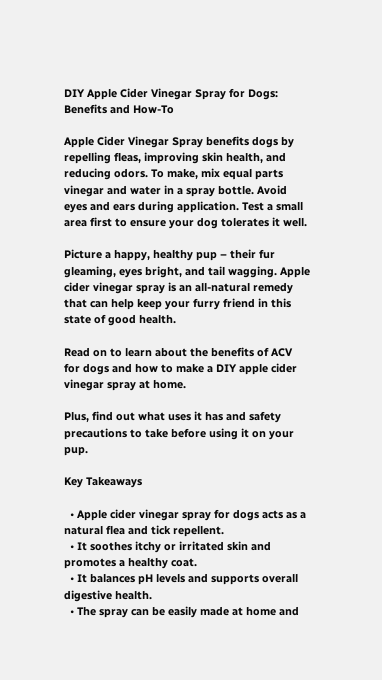DIY Apple Cider Vinegar Spray for Dogs: Benefits and How-To

Apple Cider Vinegar Spray benefits dogs by repelling fleas, improving skin health, and reducing odors. To make, mix equal parts vinegar and water in a spray bottle. Avoid eyes and ears during application. Test a small area first to ensure your dog tolerates it well.

Picture a happy, healthy pup – their fur gleaming, eyes bright, and tail wagging. Apple cider vinegar spray is an all-natural remedy that can help keep your furry friend in this state of good health.

Read on to learn about the benefits of ACV for dogs and how to make a DIY apple cider vinegar spray at home.

Plus, find out what uses it has and safety precautions to take before using it on your pup.

Key Takeaways

  • Apple cider vinegar spray for dogs acts as a natural flea and tick repellent.
  • It soothes itchy or irritated skin and promotes a healthy coat.
  • It balances pH levels and supports overall digestive health.
  • The spray can be easily made at home and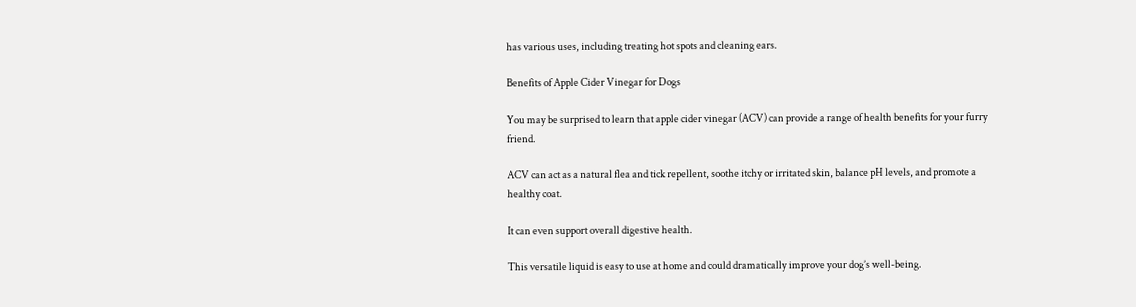has various uses, including treating hot spots and cleaning ears.

Benefits of Apple Cider Vinegar for Dogs

You may be surprised to learn that apple cider vinegar (ACV) can provide a range of health benefits for your furry friend.

ACV can act as a natural flea and tick repellent, soothe itchy or irritated skin, balance pH levels, and promote a healthy coat.

It can even support overall digestive health.

This versatile liquid is easy to use at home and could dramatically improve your dog’s well-being.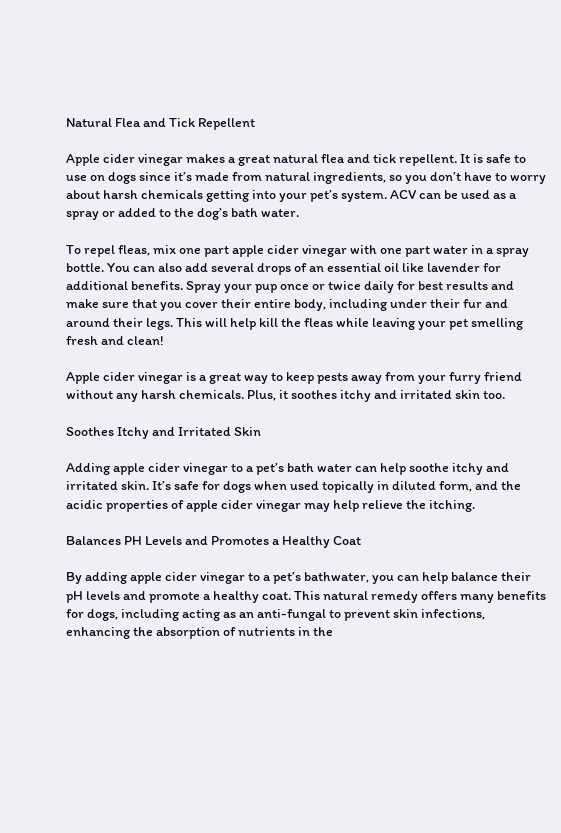Natural Flea and Tick Repellent

Apple cider vinegar makes a great natural flea and tick repellent. It is safe to use on dogs since it’s made from natural ingredients, so you don’t have to worry about harsh chemicals getting into your pet’s system. ACV can be used as a spray or added to the dog’s bath water.

To repel fleas, mix one part apple cider vinegar with one part water in a spray bottle. You can also add several drops of an essential oil like lavender for additional benefits. Spray your pup once or twice daily for best results and make sure that you cover their entire body, including under their fur and around their legs. This will help kill the fleas while leaving your pet smelling fresh and clean!

Apple cider vinegar is a great way to keep pests away from your furry friend without any harsh chemicals. Plus, it soothes itchy and irritated skin too.

Soothes Itchy and Irritated Skin

Adding apple cider vinegar to a pet’s bath water can help soothe itchy and irritated skin. It’s safe for dogs when used topically in diluted form, and the acidic properties of apple cider vinegar may help relieve the itching.

Balances PH Levels and Promotes a Healthy Coat

By adding apple cider vinegar to a pet’s bathwater, you can help balance their pH levels and promote a healthy coat. This natural remedy offers many benefits for dogs, including acting as an anti-fungal to prevent skin infections, enhancing the absorption of nutrients in the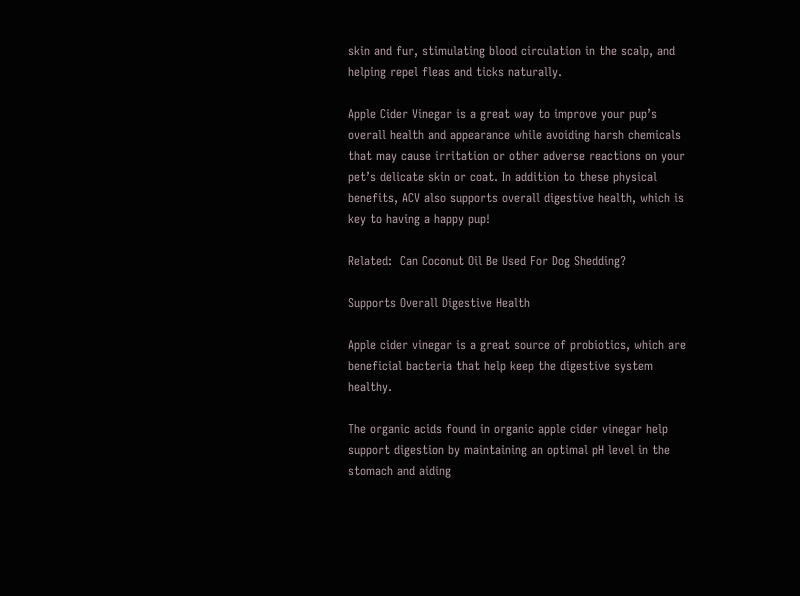skin and fur, stimulating blood circulation in the scalp, and helping repel fleas and ticks naturally.

Apple Cider Vinegar is a great way to improve your pup’s overall health and appearance while avoiding harsh chemicals that may cause irritation or other adverse reactions on your pet’s delicate skin or coat. In addition to these physical benefits, ACV also supports overall digestive health, which is key to having a happy pup!

Related:  Can Coconut Oil Be Used For Dog Shedding?

Supports Overall Digestive Health

Apple cider vinegar is a great source of probiotics, which are beneficial bacteria that help keep the digestive system healthy.

The organic acids found in organic apple cider vinegar help support digestion by maintaining an optimal pH level in the stomach and aiding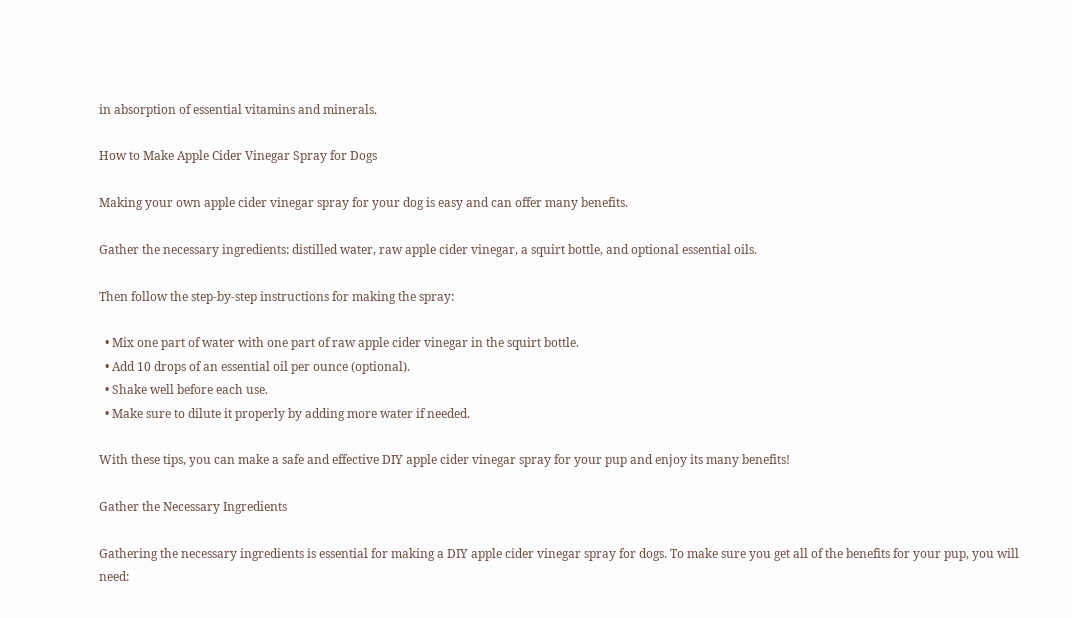in absorption of essential vitamins and minerals.

How to Make Apple Cider Vinegar Spray for Dogs

Making your own apple cider vinegar spray for your dog is easy and can offer many benefits.

Gather the necessary ingredients: distilled water, raw apple cider vinegar, a squirt bottle, and optional essential oils.

Then follow the step-by-step instructions for making the spray:

  • Mix one part of water with one part of raw apple cider vinegar in the squirt bottle.
  • Add 10 drops of an essential oil per ounce (optional).
  • Shake well before each use.
  • Make sure to dilute it properly by adding more water if needed.

With these tips, you can make a safe and effective DIY apple cider vinegar spray for your pup and enjoy its many benefits!

Gather the Necessary Ingredients

Gathering the necessary ingredients is essential for making a DIY apple cider vinegar spray for dogs. To make sure you get all of the benefits for your pup, you will need: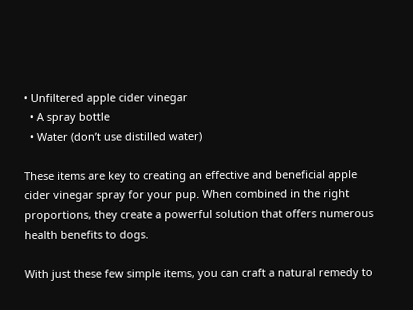• Unfiltered apple cider vinegar
  • A spray bottle
  • Water (don’t use distilled water)

These items are key to creating an effective and beneficial apple cider vinegar spray for your pup. When combined in the right proportions, they create a powerful solution that offers numerous health benefits to dogs.

With just these few simple items, you can craft a natural remedy to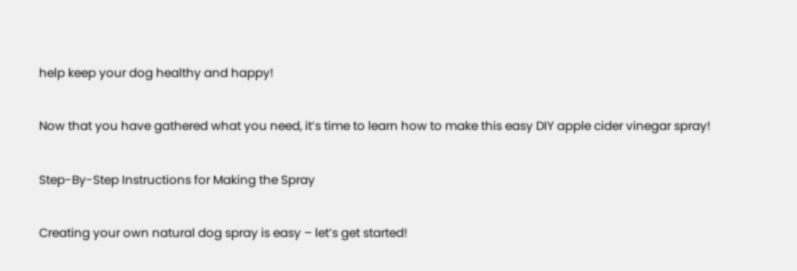help keep your dog healthy and happy!

Now that you have gathered what you need, it’s time to learn how to make this easy DIY apple cider vinegar spray!

Step-By-Step Instructions for Making the Spray

Creating your own natural dog spray is easy – let’s get started!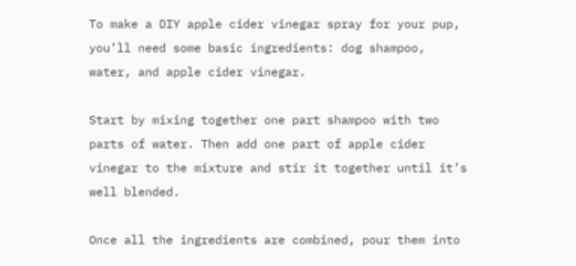To make a DIY apple cider vinegar spray for your pup, you’ll need some basic ingredients: dog shampoo, water, and apple cider vinegar.

Start by mixing together one part shampoo with two parts of water. Then add one part of apple cider vinegar to the mixture and stir it together until it’s well blended.

Once all the ingredients are combined, pour them into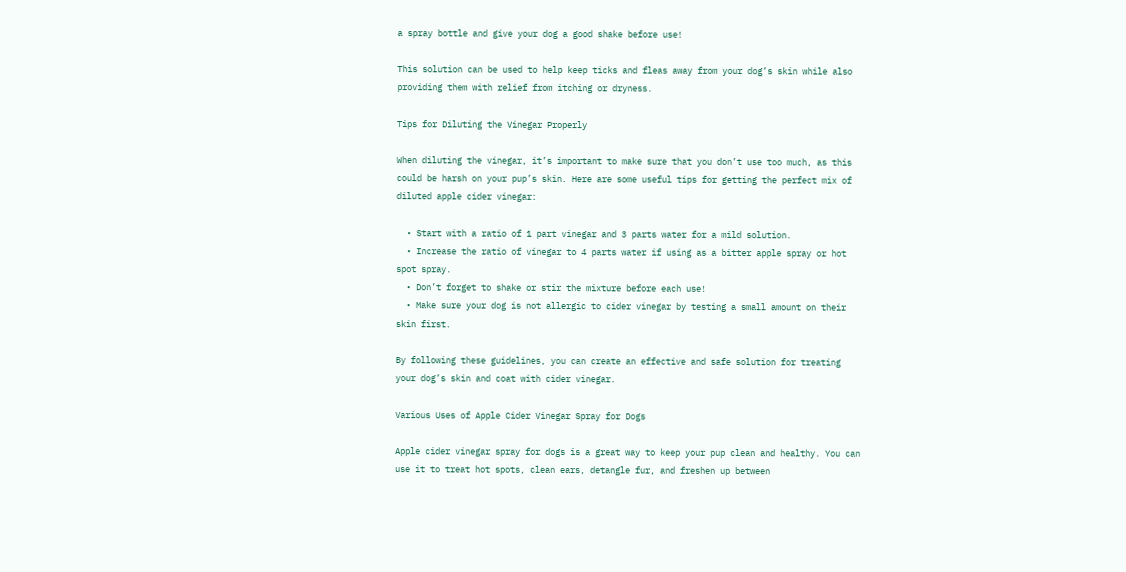a spray bottle and give your dog a good shake before use!

This solution can be used to help keep ticks and fleas away from your dog’s skin while also providing them with relief from itching or dryness.

Tips for Diluting the Vinegar Properly

When diluting the vinegar, it’s important to make sure that you don’t use too much, as this could be harsh on your pup’s skin. Here are some useful tips for getting the perfect mix of diluted apple cider vinegar:

  • Start with a ratio of 1 part vinegar and 3 parts water for a mild solution.
  • Increase the ratio of vinegar to 4 parts water if using as a bitter apple spray or hot spot spray.
  • Don’t forget to shake or stir the mixture before each use!
  • Make sure your dog is not allergic to cider vinegar by testing a small amount on their skin first.

By following these guidelines, you can create an effective and safe solution for treating your dog’s skin and coat with cider vinegar.

Various Uses of Apple Cider Vinegar Spray for Dogs

Apple cider vinegar spray for dogs is a great way to keep your pup clean and healthy. You can use it to treat hot spots, clean ears, detangle fur, and freshen up between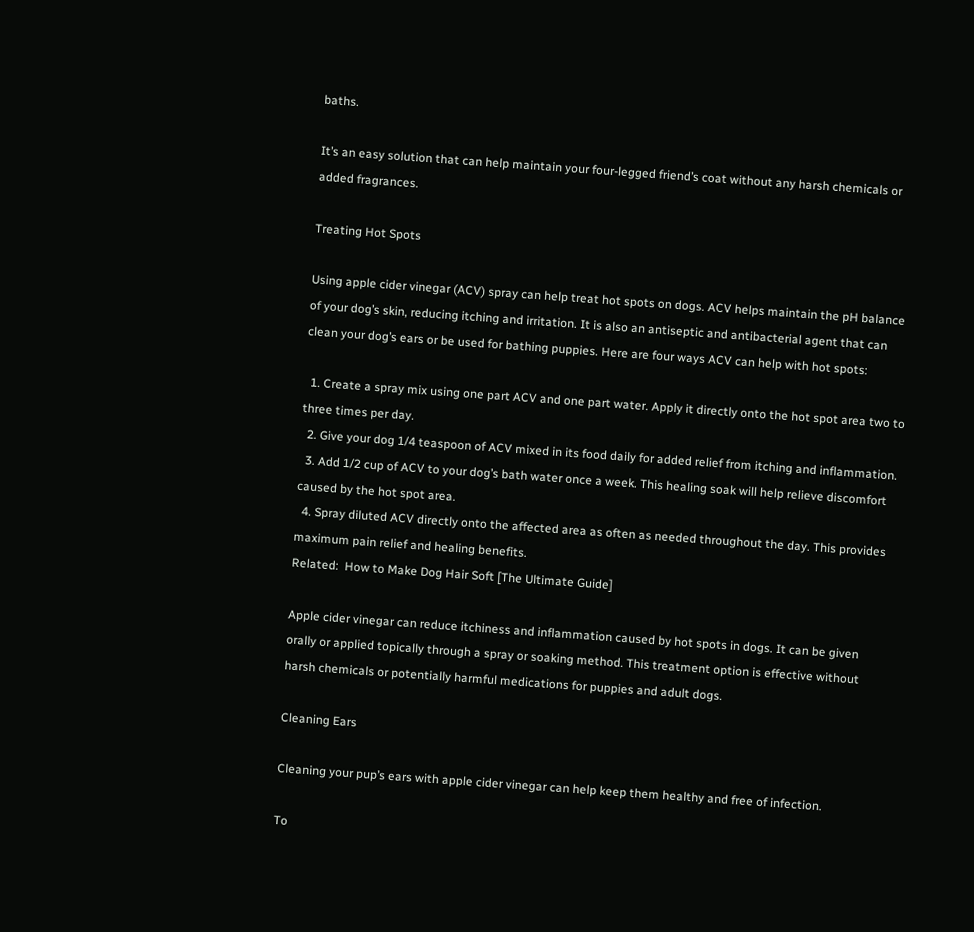baths.

It’s an easy solution that can help maintain your four-legged friend’s coat without any harsh chemicals or added fragrances.

Treating Hot Spots

Using apple cider vinegar (ACV) spray can help treat hot spots on dogs. ACV helps maintain the pH balance of your dog’s skin, reducing itching and irritation. It is also an antiseptic and antibacterial agent that can clean your dog’s ears or be used for bathing puppies. Here are four ways ACV can help with hot spots:

  1. Create a spray mix using one part ACV and one part water. Apply it directly onto the hot spot area two to three times per day.
  2. Give your dog 1/4 teaspoon of ACV mixed in its food daily for added relief from itching and inflammation.
  3. Add 1/2 cup of ACV to your dog’s bath water once a week. This healing soak will help relieve discomfort caused by the hot spot area.
  4. Spray diluted ACV directly onto the affected area as often as needed throughout the day. This provides maximum pain relief and healing benefits.
Related:  How to Make Dog Hair Soft [The Ultimate Guide]

Apple cider vinegar can reduce itchiness and inflammation caused by hot spots in dogs. It can be given orally or applied topically through a spray or soaking method. This treatment option is effective without harsh chemicals or potentially harmful medications for puppies and adult dogs.

Cleaning Ears

Cleaning your pup’s ears with apple cider vinegar can help keep them healthy and free of infection.

To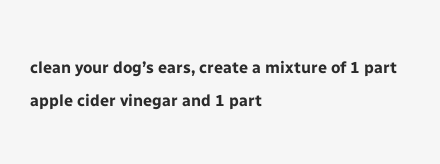clean your dog’s ears, create a mixture of 1 part apple cider vinegar and 1 part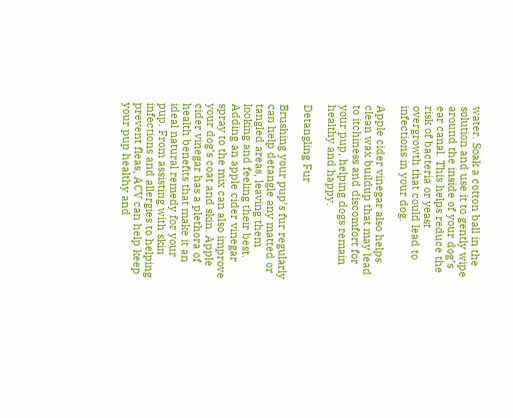water. Soak a cotton ball in the solution and use it to gently wipe around the inside of your dog’s ear canal. This helps reduce the risk of bacteria or yeast overgrowth that could lead to infections in your dog.

Apple cider vinegar also helps clean wax buildup that may lead to itchiness and discomfort for your pup, helping dogs remain healthy and happy.

Detangling Fur

Brushing your pup’s fur regularly can help detangle any matted or tangled areas, leaving them looking and feeling their best. Adding an apple cider vinegar spray to the mix can also improve your dog’s coat and skin. Apple cider vinegar has a plethora of health benefits that make it an ideal natural remedy for your pup. From assisting with skin infections and allergies to helping prevent fleas, ACV can help keep your pup healthy and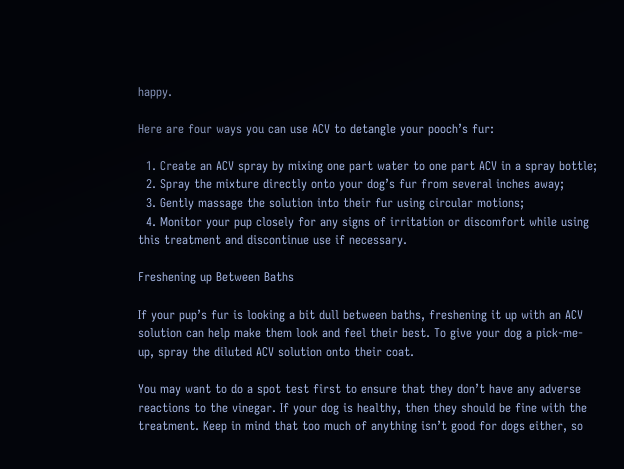happy.

Here are four ways you can use ACV to detangle your pooch’s fur:

  1. Create an ACV spray by mixing one part water to one part ACV in a spray bottle;
  2. Spray the mixture directly onto your dog’s fur from several inches away;
  3. Gently massage the solution into their fur using circular motions;
  4. Monitor your pup closely for any signs of irritation or discomfort while using this treatment and discontinue use if necessary.

Freshening up Between Baths

If your pup’s fur is looking a bit dull between baths, freshening it up with an ACV solution can help make them look and feel their best. To give your dog a pick-me-up, spray the diluted ACV solution onto their coat.

You may want to do a spot test first to ensure that they don’t have any adverse reactions to the vinegar. If your dog is healthy, then they should be fine with the treatment. Keep in mind that too much of anything isn’t good for dogs either, so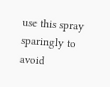use this spray sparingly to avoid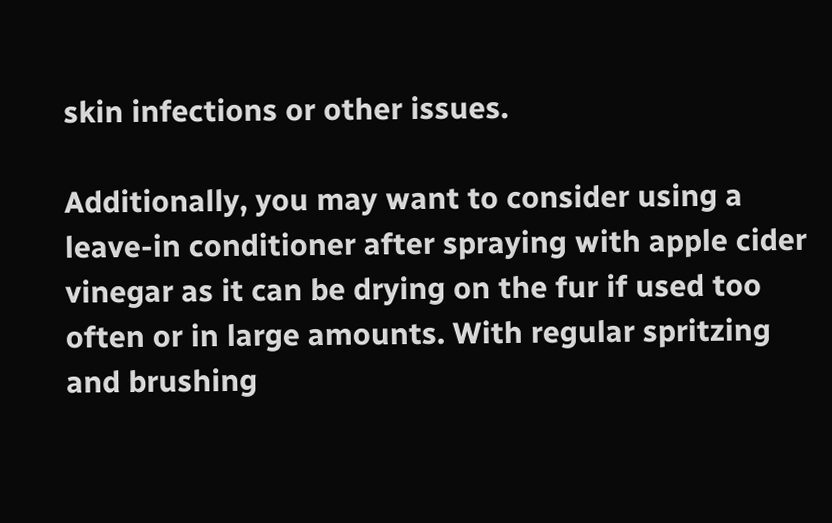skin infections or other issues.

Additionally, you may want to consider using a leave-in conditioner after spraying with apple cider vinegar as it can be drying on the fur if used too often or in large amounts. With regular spritzing and brushing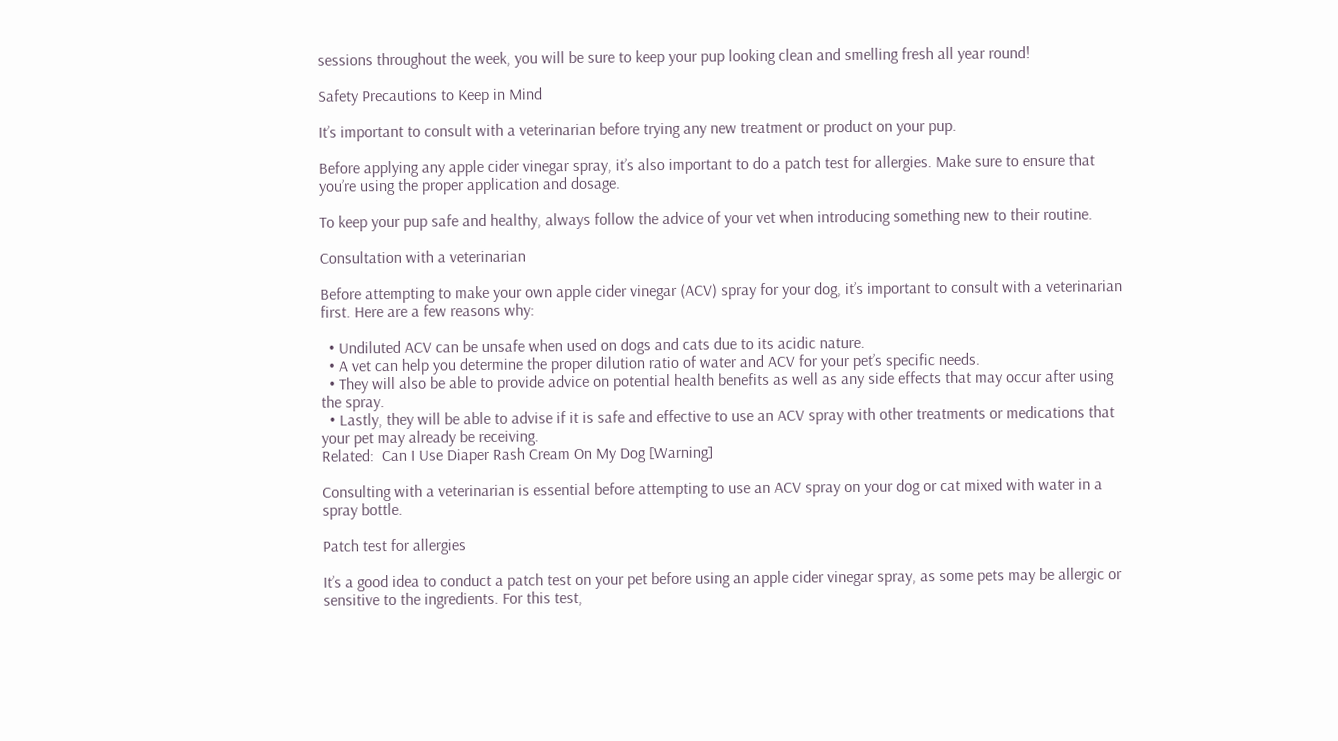sessions throughout the week, you will be sure to keep your pup looking clean and smelling fresh all year round!

Safety Precautions to Keep in Mind

It’s important to consult with a veterinarian before trying any new treatment or product on your pup.

Before applying any apple cider vinegar spray, it’s also important to do a patch test for allergies. Make sure to ensure that you’re using the proper application and dosage.

To keep your pup safe and healthy, always follow the advice of your vet when introducing something new to their routine.

Consultation with a veterinarian

Before attempting to make your own apple cider vinegar (ACV) spray for your dog, it’s important to consult with a veterinarian first. Here are a few reasons why:

  • Undiluted ACV can be unsafe when used on dogs and cats due to its acidic nature.
  • A vet can help you determine the proper dilution ratio of water and ACV for your pet’s specific needs.
  • They will also be able to provide advice on potential health benefits as well as any side effects that may occur after using the spray.
  • Lastly, they will be able to advise if it is safe and effective to use an ACV spray with other treatments or medications that your pet may already be receiving.
Related:  Can I Use Diaper Rash Cream On My Dog [Warning]

Consulting with a veterinarian is essential before attempting to use an ACV spray on your dog or cat mixed with water in a spray bottle.

Patch test for allergies

It’s a good idea to conduct a patch test on your pet before using an apple cider vinegar spray, as some pets may be allergic or sensitive to the ingredients. For this test,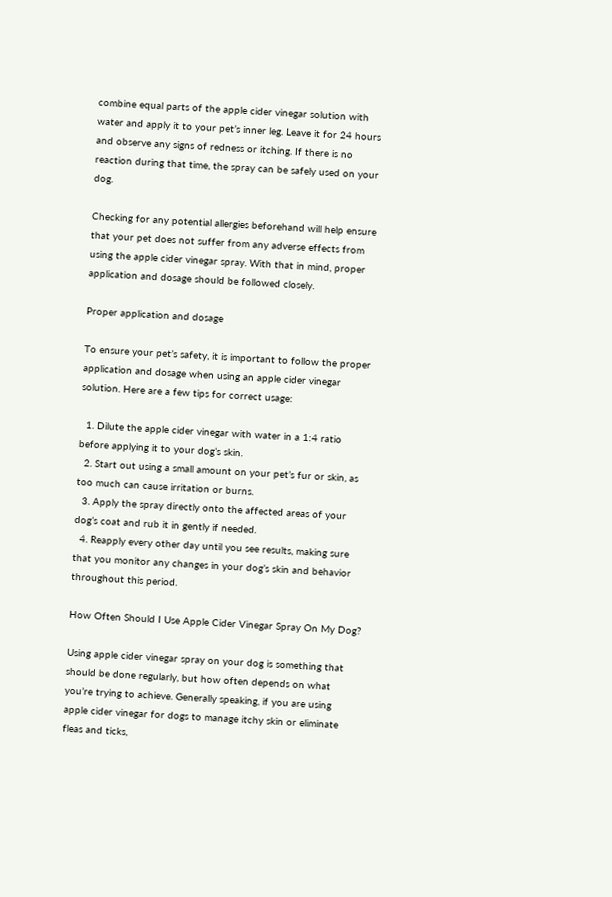combine equal parts of the apple cider vinegar solution with water and apply it to your pet’s inner leg. Leave it for 24 hours and observe any signs of redness or itching. If there is no reaction during that time, the spray can be safely used on your dog.

Checking for any potential allergies beforehand will help ensure that your pet does not suffer from any adverse effects from using the apple cider vinegar spray. With that in mind, proper application and dosage should be followed closely.

Proper application and dosage

To ensure your pet’s safety, it is important to follow the proper application and dosage when using an apple cider vinegar solution. Here are a few tips for correct usage:

  1. Dilute the apple cider vinegar with water in a 1:4 ratio before applying it to your dog’s skin.
  2. Start out using a small amount on your pet’s fur or skin, as too much can cause irritation or burns.
  3. Apply the spray directly onto the affected areas of your dog’s coat and rub it in gently if needed.
  4. Reapply every other day until you see results, making sure that you monitor any changes in your dog’s skin and behavior throughout this period.

How Often Should I Use Apple Cider Vinegar Spray On My Dog?

Using apple cider vinegar spray on your dog is something that should be done regularly, but how often depends on what you’re trying to achieve. Generally speaking, if you are using apple cider vinegar for dogs to manage itchy skin or eliminate fleas and ticks,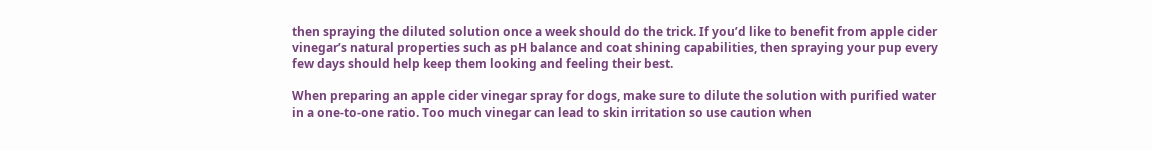then spraying the diluted solution once a week should do the trick. If you’d like to benefit from apple cider vinegar’s natural properties such as pH balance and coat shining capabilities, then spraying your pup every few days should help keep them looking and feeling their best.

When preparing an apple cider vinegar spray for dogs, make sure to dilute the solution with purified water in a one-to-one ratio. Too much vinegar can lead to skin irritation so use caution when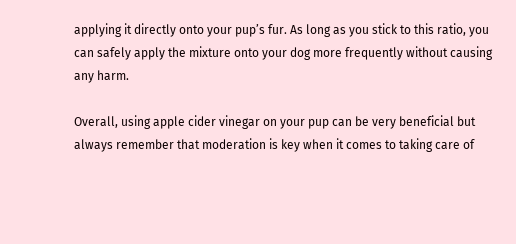applying it directly onto your pup’s fur. As long as you stick to this ratio, you can safely apply the mixture onto your dog more frequently without causing any harm.

Overall, using apple cider vinegar on your pup can be very beneficial but always remember that moderation is key when it comes to taking care of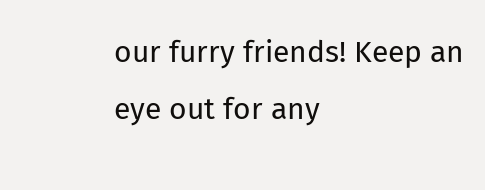our furry friends! Keep an eye out for any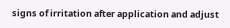signs of irritation after application and adjust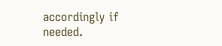accordingly if needed.